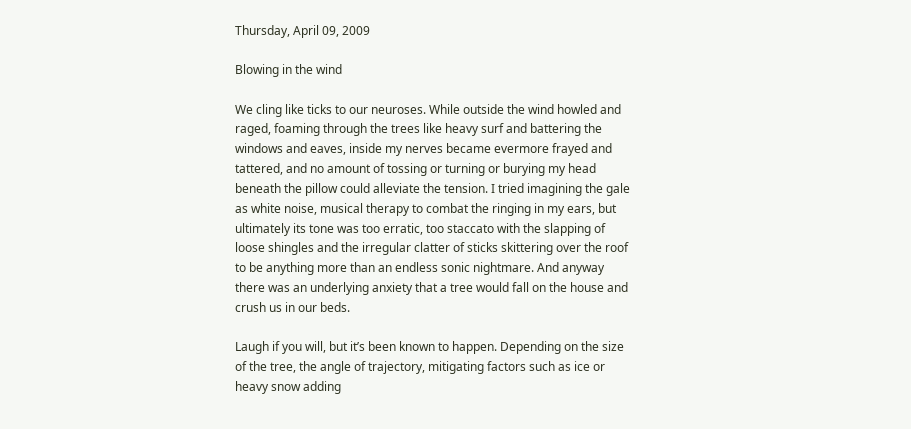Thursday, April 09, 2009

Blowing in the wind

We cling like ticks to our neuroses. While outside the wind howled and raged, foaming through the trees like heavy surf and battering the windows and eaves, inside my nerves became evermore frayed and tattered, and no amount of tossing or turning or burying my head beneath the pillow could alleviate the tension. I tried imagining the gale as white noise, musical therapy to combat the ringing in my ears, but ultimately its tone was too erratic, too staccato with the slapping of loose shingles and the irregular clatter of sticks skittering over the roof to be anything more than an endless sonic nightmare. And anyway there was an underlying anxiety that a tree would fall on the house and crush us in our beds.

Laugh if you will, but it’s been known to happen. Depending on the size of the tree, the angle of trajectory, mitigating factors such as ice or heavy snow adding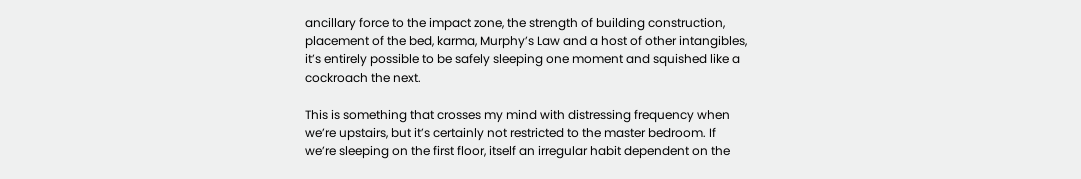ancillary force to the impact zone, the strength of building construction, placement of the bed, karma, Murphy’s Law and a host of other intangibles, it’s entirely possible to be safely sleeping one moment and squished like a cockroach the next.

This is something that crosses my mind with distressing frequency when we’re upstairs, but it’s certainly not restricted to the master bedroom. If we’re sleeping on the first floor, itself an irregular habit dependent on the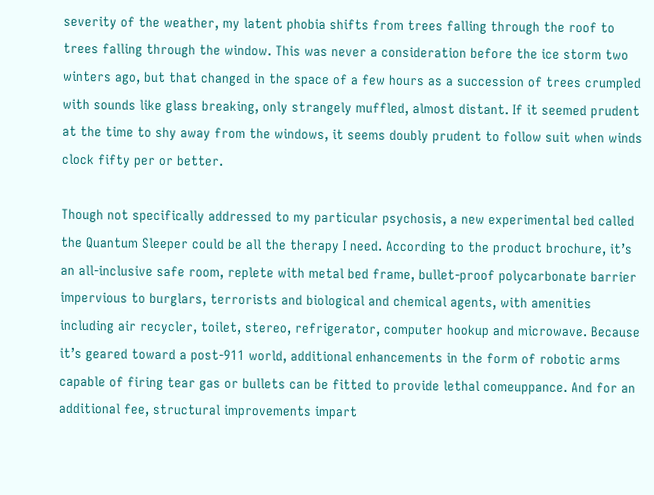severity of the weather, my latent phobia shifts from trees falling through the roof to trees falling through the window. This was never a consideration before the ice storm two winters ago, but that changed in the space of a few hours as a succession of trees crumpled with sounds like glass breaking, only strangely muffled, almost distant. If it seemed prudent at the time to shy away from the windows, it seems doubly prudent to follow suit when winds clock fifty per or better.

Though not specifically addressed to my particular psychosis, a new experimental bed called the Quantum Sleeper could be all the therapy I need. According to the product brochure, it’s an all-inclusive safe room, replete with metal bed frame, bullet-proof polycarbonate barrier impervious to burglars, terrorists and biological and chemical agents, with amenities including air recycler, toilet, stereo, refrigerator, computer hookup and microwave. Because it’s geared toward a post-911 world, additional enhancements in the form of robotic arms capable of firing tear gas or bullets can be fitted to provide lethal comeuppance. And for an additional fee, structural improvements impart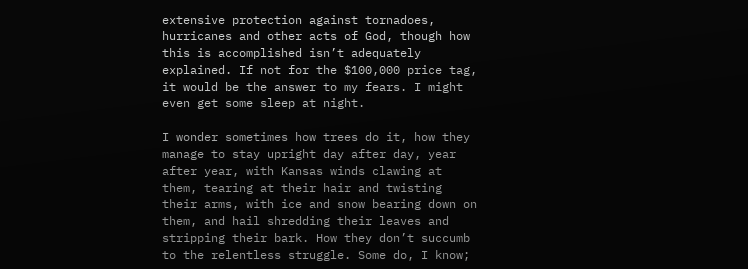extensive protection against tornadoes, hurricanes and other acts of God, though how this is accomplished isn’t adequately explained. If not for the $100,000 price tag, it would be the answer to my fears. I might even get some sleep at night.

I wonder sometimes how trees do it, how they manage to stay upright day after day, year after year, with Kansas winds clawing at them, tearing at their hair and twisting their arms, with ice and snow bearing down on them, and hail shredding their leaves and stripping their bark. How they don’t succumb to the relentless struggle. Some do, I know;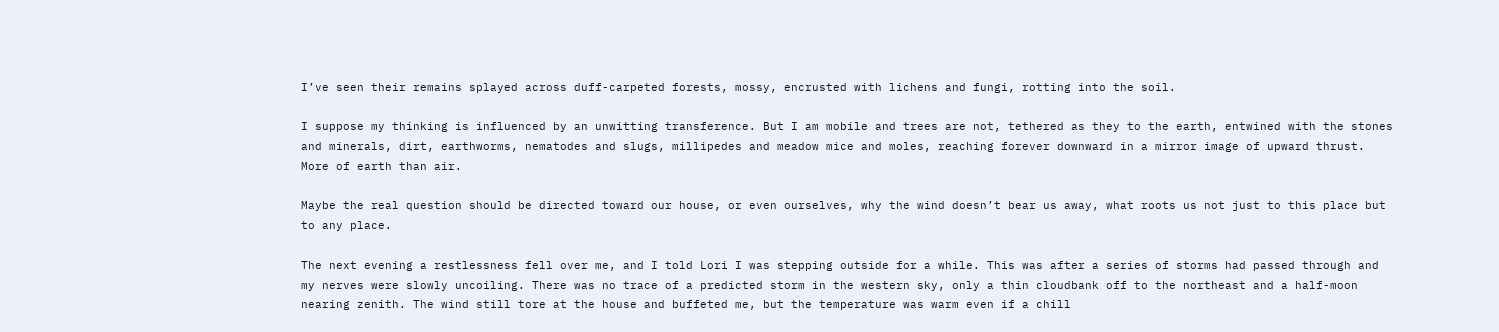I’ve seen their remains splayed across duff-carpeted forests, mossy, encrusted with lichens and fungi, rotting into the soil.

I suppose my thinking is influenced by an unwitting transference. But I am mobile and trees are not, tethered as they to the earth, entwined with the stones and minerals, dirt, earthworms, nematodes and slugs, millipedes and meadow mice and moles, reaching forever downward in a mirror image of upward thrust. More of earth than air.

Maybe the real question should be directed toward our house, or even ourselves, why the wind doesn’t bear us away, what roots us not just to this place but to any place.

The next evening a restlessness fell over me, and I told Lori I was stepping outside for a while. This was after a series of storms had passed through and my nerves were slowly uncoiling. There was no trace of a predicted storm in the western sky, only a thin cloudbank off to the northeast and a half-moon nearing zenith. The wind still tore at the house and buffeted me, but the temperature was warm even if a chill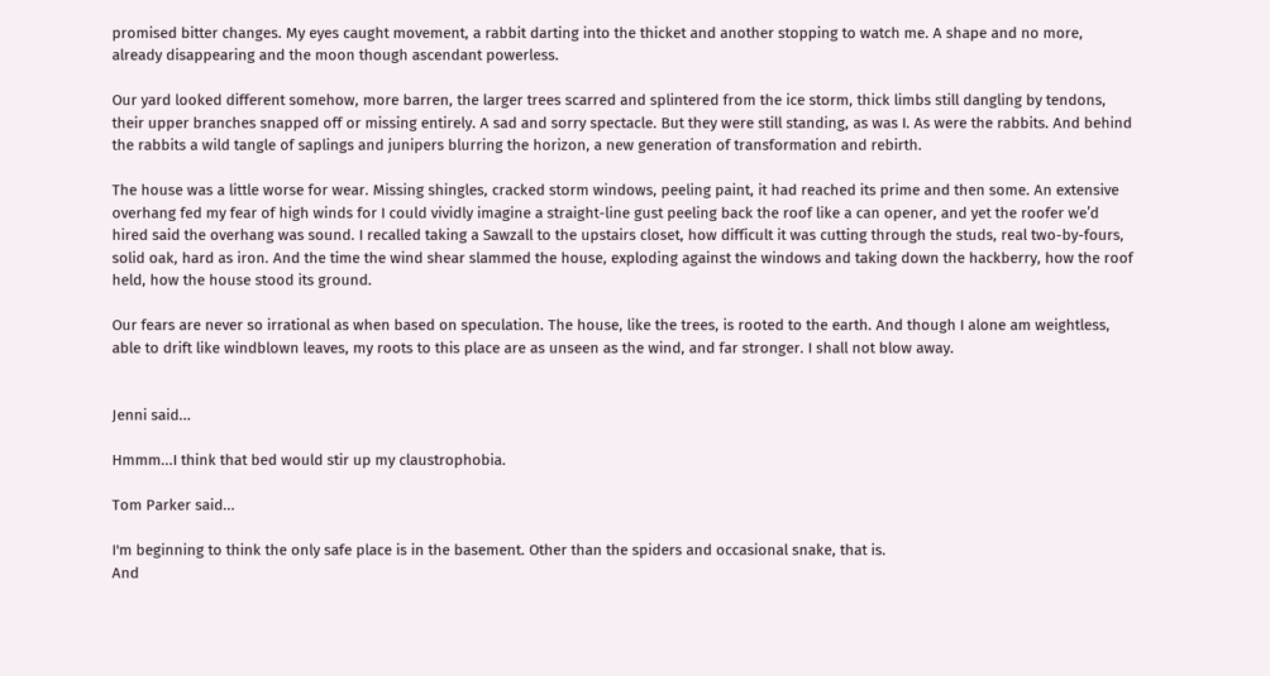promised bitter changes. My eyes caught movement, a rabbit darting into the thicket and another stopping to watch me. A shape and no more, already disappearing and the moon though ascendant powerless.

Our yard looked different somehow, more barren, the larger trees scarred and splintered from the ice storm, thick limbs still dangling by tendons, their upper branches snapped off or missing entirely. A sad and sorry spectacle. But they were still standing, as was I. As were the rabbits. And behind the rabbits a wild tangle of saplings and junipers blurring the horizon, a new generation of transformation and rebirth.

The house was a little worse for wear. Missing shingles, cracked storm windows, peeling paint, it had reached its prime and then some. An extensive overhang fed my fear of high winds for I could vividly imagine a straight-line gust peeling back the roof like a can opener, and yet the roofer we’d hired said the overhang was sound. I recalled taking a Sawzall to the upstairs closet, how difficult it was cutting through the studs, real two-by-fours, solid oak, hard as iron. And the time the wind shear slammed the house, exploding against the windows and taking down the hackberry, how the roof held, how the house stood its ground.

Our fears are never so irrational as when based on speculation. The house, like the trees, is rooted to the earth. And though I alone am weightless, able to drift like windblown leaves, my roots to this place are as unseen as the wind, and far stronger. I shall not blow away.


Jenni said...

Hmmm...I think that bed would stir up my claustrophobia.

Tom Parker said...

I'm beginning to think the only safe place is in the basement. Other than the spiders and occasional snake, that is.
And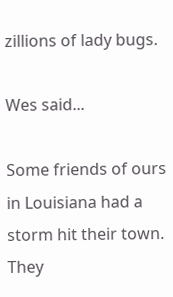zillions of lady bugs.

Wes said...

Some friends of ours in Louisiana had a storm hit their town. They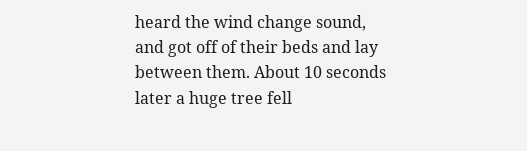heard the wind change sound, and got off of their beds and lay between them. About 10 seconds later a huge tree fell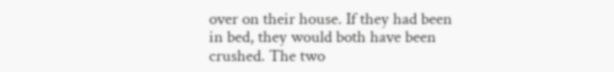over on their house. If they had been in bed, they would both have been crushed. The two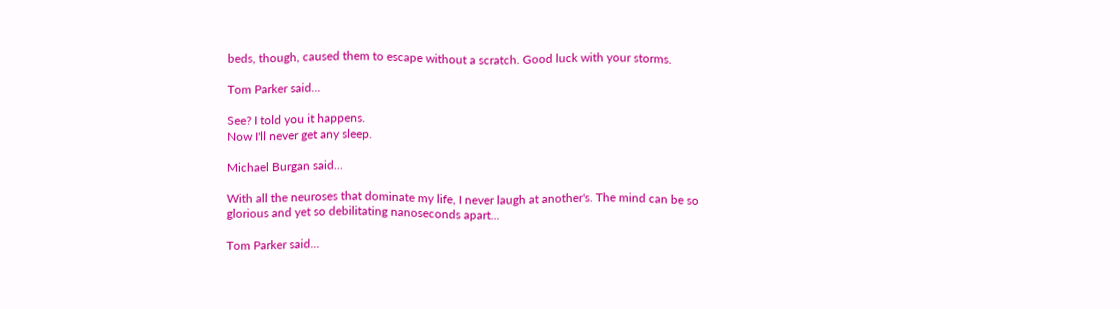beds, though, caused them to escape without a scratch. Good luck with your storms.

Tom Parker said...

See? I told you it happens.
Now I'll never get any sleep.

Michael Burgan said...

With all the neuroses that dominate my life, I never laugh at another's. The mind can be so glorious and yet so debilitating nanoseconds apart...

Tom Parker said...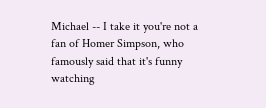Michael -- I take it you're not a fan of Homer Simpson, who famously said that it's funny watching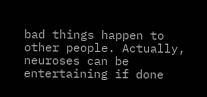bad things happen to other people. Actually, neuroses can be entertaining if done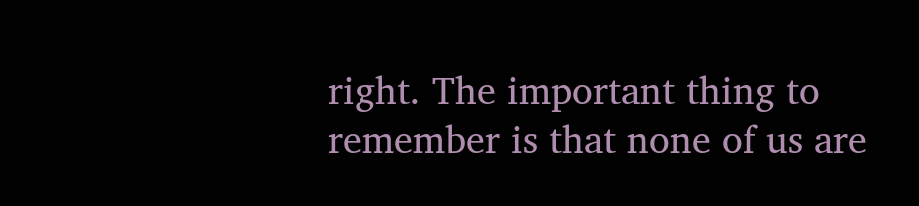right. The important thing to remember is that none of us are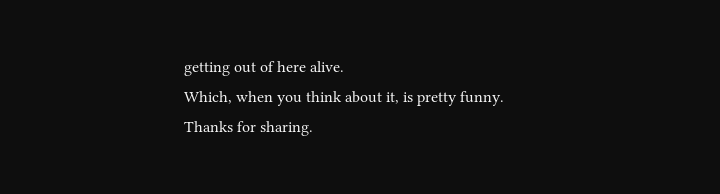getting out of here alive.
Which, when you think about it, is pretty funny.
Thanks for sharing.